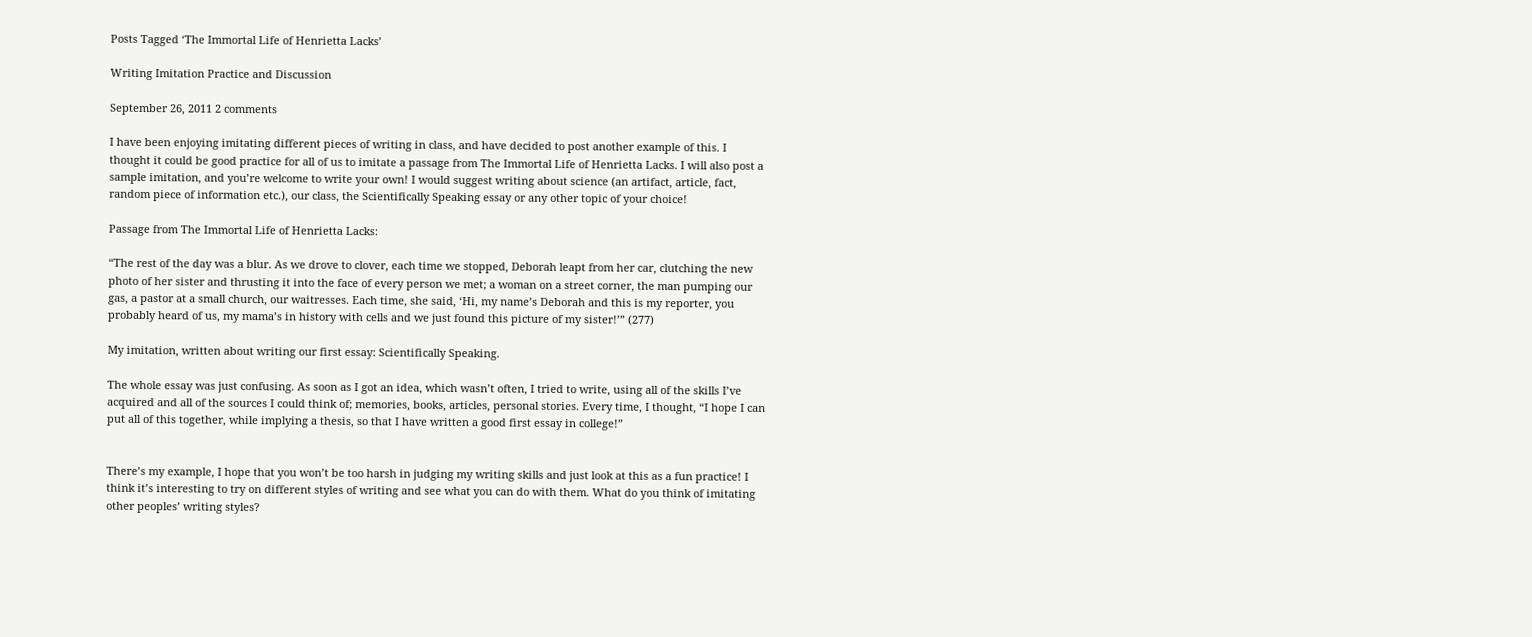Posts Tagged ‘The Immortal Life of Henrietta Lacks’

Writing Imitation Practice and Discussion

September 26, 2011 2 comments

I have been enjoying imitating different pieces of writing in class, and have decided to post another example of this. I thought it could be good practice for all of us to imitate a passage from The Immortal Life of Henrietta Lacks. I will also post a sample imitation, and you’re welcome to write your own! I would suggest writing about science (an artifact, article, fact, random piece of information etc.), our class, the Scientifically Speaking essay or any other topic of your choice!

Passage from The Immortal Life of Henrietta Lacks:

“The rest of the day was a blur. As we drove to clover, each time we stopped, Deborah leapt from her car, clutching the new photo of her sister and thrusting it into the face of every person we met; a woman on a street corner, the man pumping our gas, a pastor at a small church, our waitresses. Each time, she said, ‘Hi, my name’s Deborah and this is my reporter, you probably heard of us, my mama’s in history with cells and we just found this picture of my sister!’” (277)

My imitation, written about writing our first essay: Scientifically Speaking.

The whole essay was just confusing. As soon as I got an idea, which wasn’t often, I tried to write, using all of the skills I’ve acquired and all of the sources I could think of; memories, books, articles, personal stories. Every time, I thought, “I hope I can put all of this together, while implying a thesis, so that I have written a good first essay in college!”


There’s my example, I hope that you won’t be too harsh in judging my writing skills and just look at this as a fun practice! I think it’s interesting to try on different styles of writing and see what you can do with them. What do you think of imitating other peoples’ writing styles?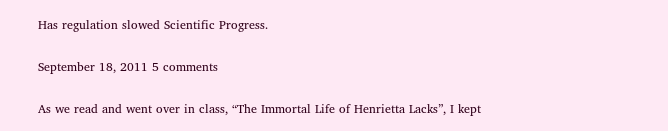Has regulation slowed Scientific Progress.

September 18, 2011 5 comments

As we read and went over in class, “The Immortal Life of Henrietta Lacks”, I kept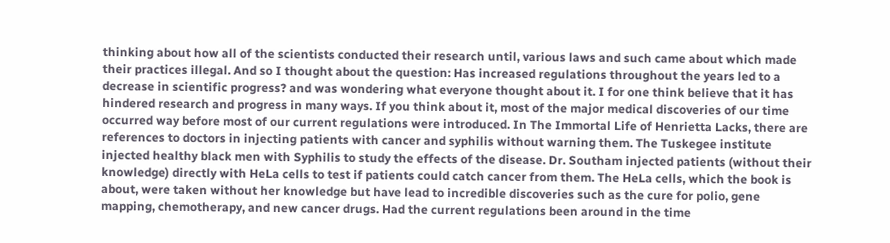thinking about how all of the scientists conducted their research until, various laws and such came about which made their practices illegal. And so I thought about the question: Has increased regulations throughout the years led to a decrease in scientific progress? and was wondering what everyone thought about it. I for one think believe that it has hindered research and progress in many ways. If you think about it, most of the major medical discoveries of our time occurred way before most of our current regulations were introduced. In The Immortal Life of Henrietta Lacks, there are references to doctors in injecting patients with cancer and syphilis without warning them. The Tuskegee institute injected healthy black men with Syphilis to study the effects of the disease. Dr. Southam injected patients (without their knowledge) directly with HeLa cells to test if patients could catch cancer from them. The HeLa cells, which the book is about, were taken without her knowledge but have lead to incredible discoveries such as the cure for polio, gene mapping, chemotherapy, and new cancer drugs. Had the current regulations been around in the time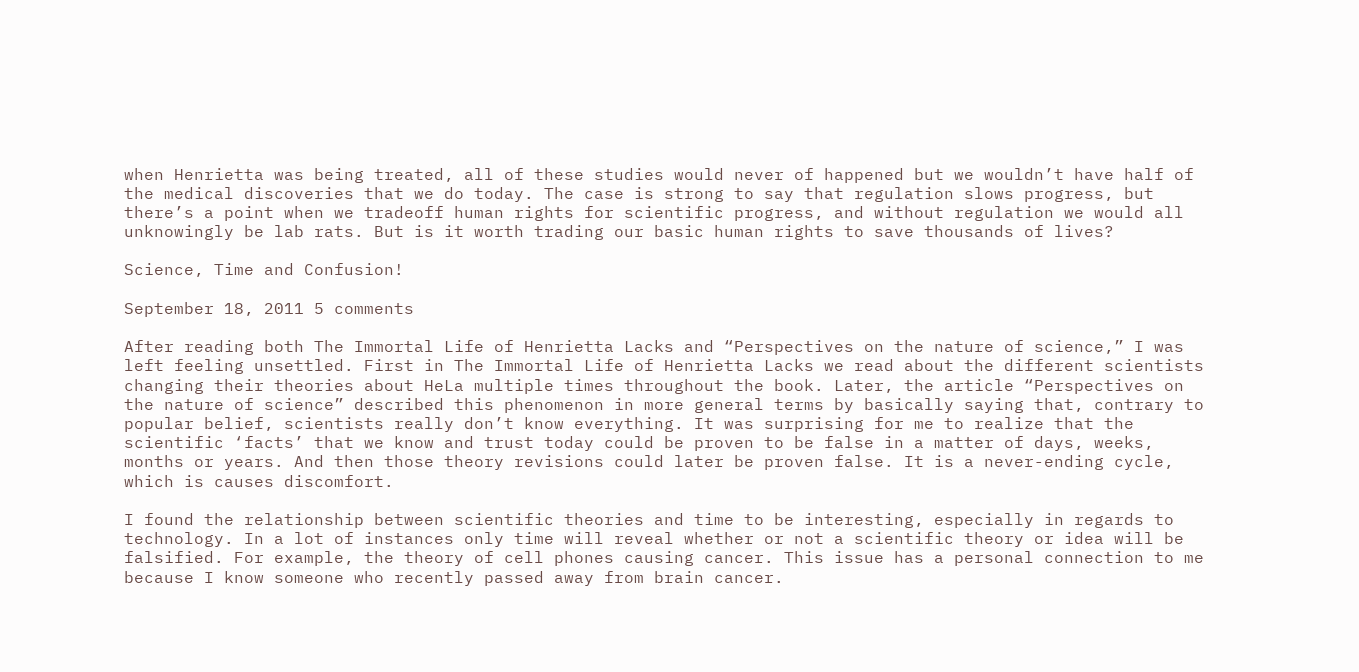when Henrietta was being treated, all of these studies would never of happened but we wouldn’t have half of the medical discoveries that we do today. The case is strong to say that regulation slows progress, but there’s a point when we tradeoff human rights for scientific progress, and without regulation we would all unknowingly be lab rats. But is it worth trading our basic human rights to save thousands of lives?

Science, Time and Confusion!

September 18, 2011 5 comments

After reading both The Immortal Life of Henrietta Lacks and “Perspectives on the nature of science,” I was left feeling unsettled. First in The Immortal Life of Henrietta Lacks we read about the different scientists changing their theories about HeLa multiple times throughout the book. Later, the article “Perspectives on the nature of science” described this phenomenon in more general terms by basically saying that, contrary to popular belief, scientists really don’t know everything. It was surprising for me to realize that the scientific ‘facts’ that we know and trust today could be proven to be false in a matter of days, weeks, months or years. And then those theory revisions could later be proven false. It is a never-ending cycle, which is causes discomfort.

I found the relationship between scientific theories and time to be interesting, especially in regards to technology. In a lot of instances only time will reveal whether or not a scientific theory or idea will be falsified. For example, the theory of cell phones causing cancer. This issue has a personal connection to me because I know someone who recently passed away from brain cancer.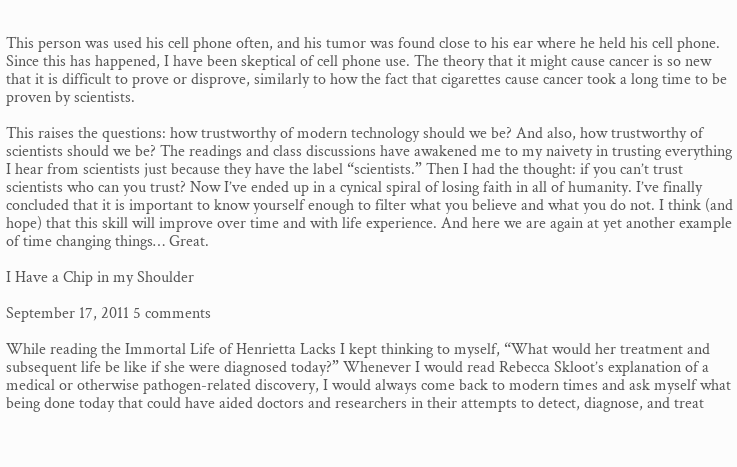This person was used his cell phone often, and his tumor was found close to his ear where he held his cell phone. Since this has happened, I have been skeptical of cell phone use. The theory that it might cause cancer is so new that it is difficult to prove or disprove, similarly to how the fact that cigarettes cause cancer took a long time to be proven by scientists.

This raises the questions: how trustworthy of modern technology should we be? And also, how trustworthy of scientists should we be? The readings and class discussions have awakened me to my naivety in trusting everything I hear from scientists just because they have the label “scientists.” Then I had the thought: if you can’t trust scientists who can you trust? Now I’ve ended up in a cynical spiral of losing faith in all of humanity. I’ve finally concluded that it is important to know yourself enough to filter what you believe and what you do not. I think (and hope) that this skill will improve over time and with life experience. And here we are again at yet another example of time changing things… Great.

I Have a Chip in my Shoulder

September 17, 2011 5 comments

While reading the Immortal Life of Henrietta Lacks I kept thinking to myself, “What would her treatment and subsequent life be like if she were diagnosed today?” Whenever I would read Rebecca Skloot’s explanation of a medical or otherwise pathogen-related discovery, I would always come back to modern times and ask myself what being done today that could have aided doctors and researchers in their attempts to detect, diagnose, and treat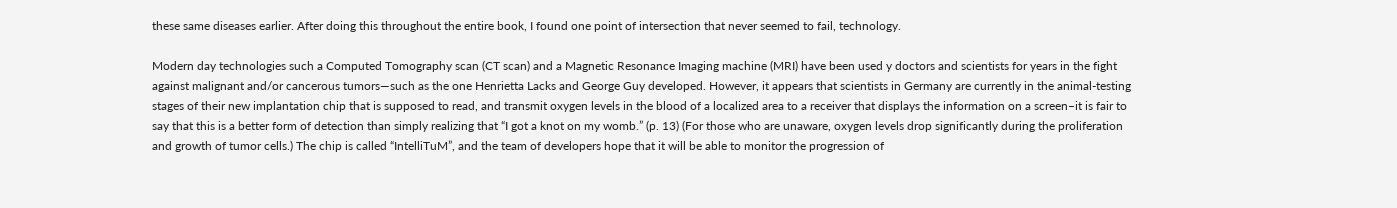these same diseases earlier. After doing this throughout the entire book, I found one point of intersection that never seemed to fail, technology.

Modern day technologies such a Computed Tomography scan (CT scan) and a Magnetic Resonance Imaging machine (MRI) have been used y doctors and scientists for years in the fight against malignant and/or cancerous tumors—such as the one Henrietta Lacks and George Guy developed. However, it appears that scientists in Germany are currently in the animal-testing stages of their new implantation chip that is supposed to read, and transmit oxygen levels in the blood of a localized area to a receiver that displays the information on a screen–it is fair to say that this is a better form of detection than simply realizing that “I got a knot on my womb.” (p. 13) (For those who are unaware, oxygen levels drop significantly during the proliferation and growth of tumor cells.) The chip is called “IntelliTuM”, and the team of developers hope that it will be able to monitor the progression of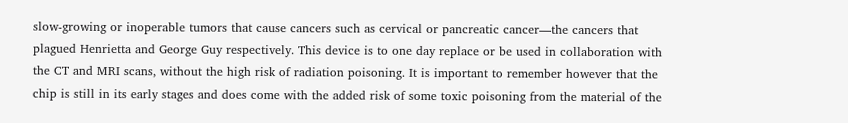slow-growing or inoperable tumors that cause cancers such as cervical or pancreatic cancer—the cancers that plagued Henrietta and George Guy respectively. This device is to one day replace or be used in collaboration with the CT and MRI scans, without the high risk of radiation poisoning. It is important to remember however that the chip is still in its early stages and does come with the added risk of some toxic poisoning from the material of the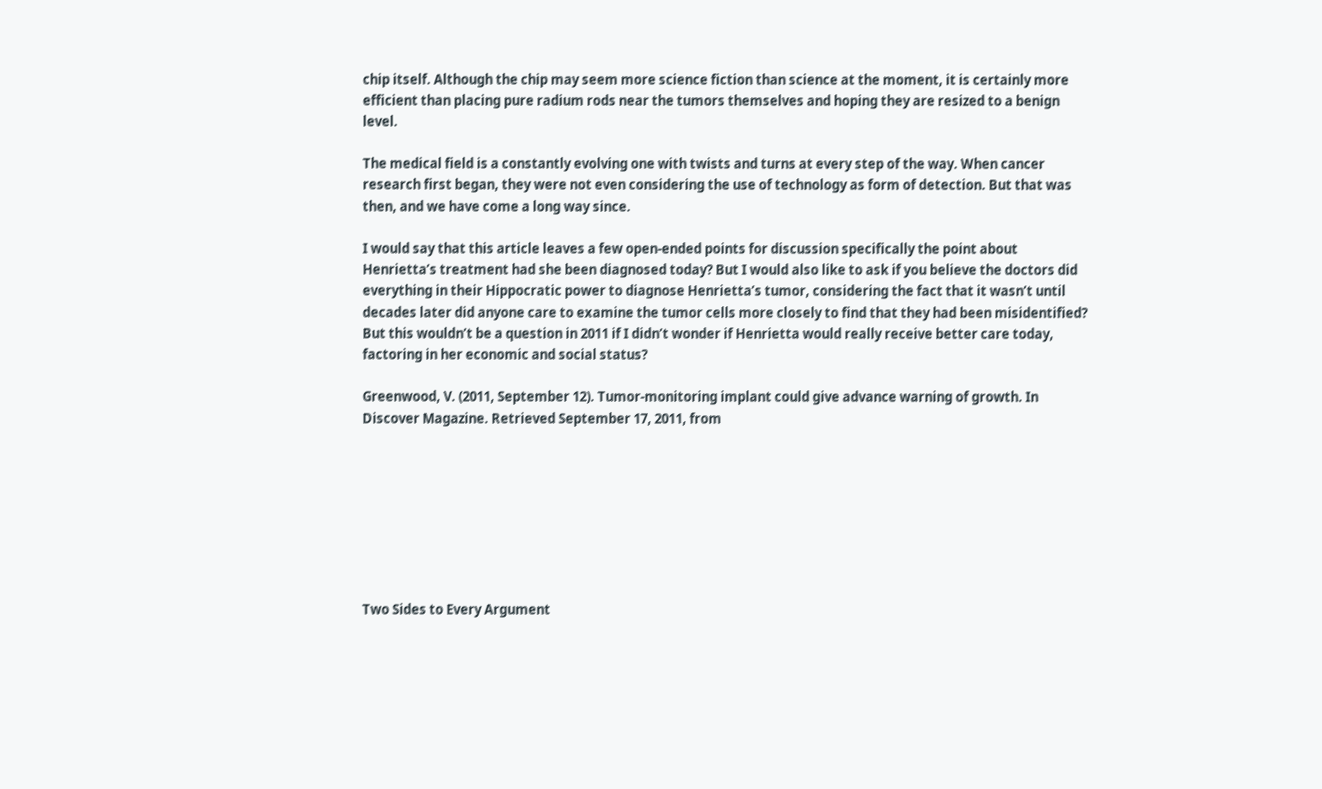chip itself. Although the chip may seem more science fiction than science at the moment, it is certainly more efficient than placing pure radium rods near the tumors themselves and hoping they are resized to a benign level.

The medical field is a constantly evolving one with twists and turns at every step of the way. When cancer research first began, they were not even considering the use of technology as form of detection. But that was then, and we have come a long way since.

I would say that this article leaves a few open-ended points for discussion specifically the point about Henrietta’s treatment had she been diagnosed today? But I would also like to ask if you believe the doctors did everything in their Hippocratic power to diagnose Henrietta’s tumor, considering the fact that it wasn’t until decades later did anyone care to examine the tumor cells more closely to find that they had been misidentified? But this wouldn’t be a question in 2011 if I didn’t wonder if Henrietta would really receive better care today, factoring in her economic and social status?

Greenwood, V. (2011, September 12). Tumor-monitoring implant could give advance warning of growth. In Discover Magazine. Retrieved September 17, 2011, from








Two Sides to Every Argument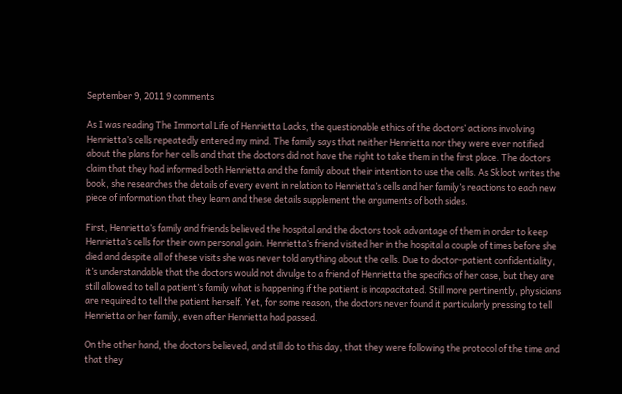September 9, 2011 9 comments

As I was reading The Immortal Life of Henrietta Lacks, the questionable ethics of the doctors’ actions involving Henrietta’s cells repeatedly entered my mind. The family says that neither Henrietta nor they were ever notified about the plans for her cells and that the doctors did not have the right to take them in the first place. The doctors claim that they had informed both Henrietta and the family about their intention to use the cells. As Skloot writes the book, she researches the details of every event in relation to Henrietta’s cells and her family’s reactions to each new piece of information that they learn and these details supplement the arguments of both sides.

First, Henrietta’s family and friends believed the hospital and the doctors took advantage of them in order to keep Henrietta’s cells for their own personal gain. Henrietta’s friend visited her in the hospital a couple of times before she died and despite all of these visits she was never told anything about the cells. Due to doctor-patient confidentiality, it’s understandable that the doctors would not divulge to a friend of Henrietta the specifics of her case, but they are still allowed to tell a patient’s family what is happening if the patient is incapacitated. Still more pertinently, physicians are required to tell the patient herself. Yet, for some reason, the doctors never found it particularly pressing to tell Henrietta or her family, even after Henrietta had passed.

On the other hand, the doctors believed, and still do to this day, that they were following the protocol of the time and that they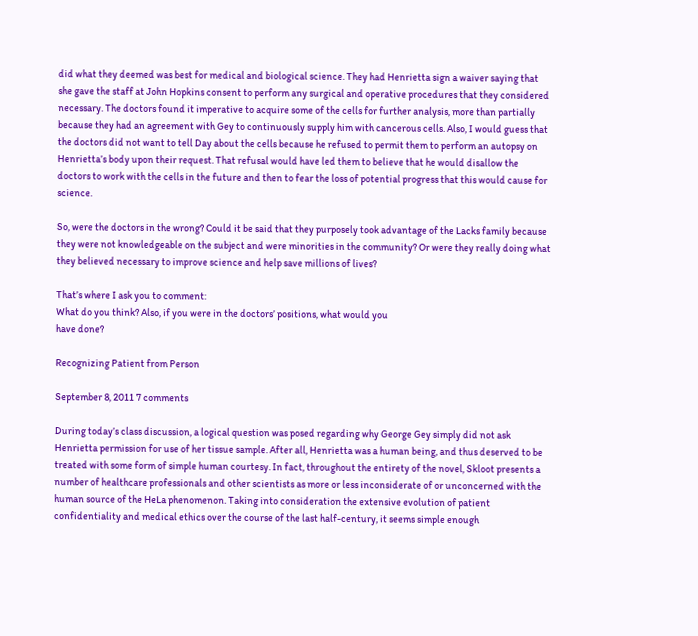did what they deemed was best for medical and biological science. They had Henrietta sign a waiver saying that she gave the staff at John Hopkins consent to perform any surgical and operative procedures that they considered necessary. The doctors found it imperative to acquire some of the cells for further analysis, more than partially because they had an agreement with Gey to continuously supply him with cancerous cells. Also, I would guess that the doctors did not want to tell Day about the cells because he refused to permit them to perform an autopsy on Henrietta’s body upon their request. That refusal would have led them to believe that he would disallow the doctors to work with the cells in the future and then to fear the loss of potential progress that this would cause for science.

So, were the doctors in the wrong? Could it be said that they purposely took advantage of the Lacks family because they were not knowledgeable on the subject and were minorities in the community? Or were they really doing what they believed necessary to improve science and help save millions of lives?

That’s where I ask you to comment:
What do you think? Also, if you were in the doctors’ positions, what would you
have done?

Recognizing Patient from Person

September 8, 2011 7 comments

During today’s class discussion, a logical question was posed regarding why George Gey simply did not ask Henrietta permission for use of her tissue sample. After all, Henrietta was a human being, and thus deserved to be treated with some form of simple human courtesy. In fact, throughout the entirety of the novel, Skloot presents a number of healthcare professionals and other scientists as more or less inconsiderate of or unconcerned with the human source of the HeLa phenomenon. Taking into consideration the extensive evolution of patient confidentiality and medical ethics over the course of the last half-century, it seems simple enough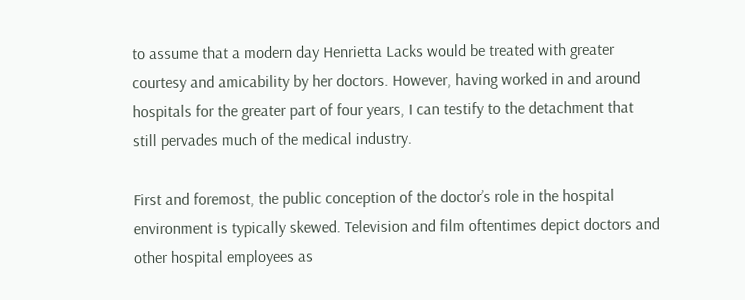to assume that a modern day Henrietta Lacks would be treated with greater courtesy and amicability by her doctors. However, having worked in and around hospitals for the greater part of four years, I can testify to the detachment that still pervades much of the medical industry.

First and foremost, the public conception of the doctor’s role in the hospital environment is typically skewed. Television and film oftentimes depict doctors and other hospital employees as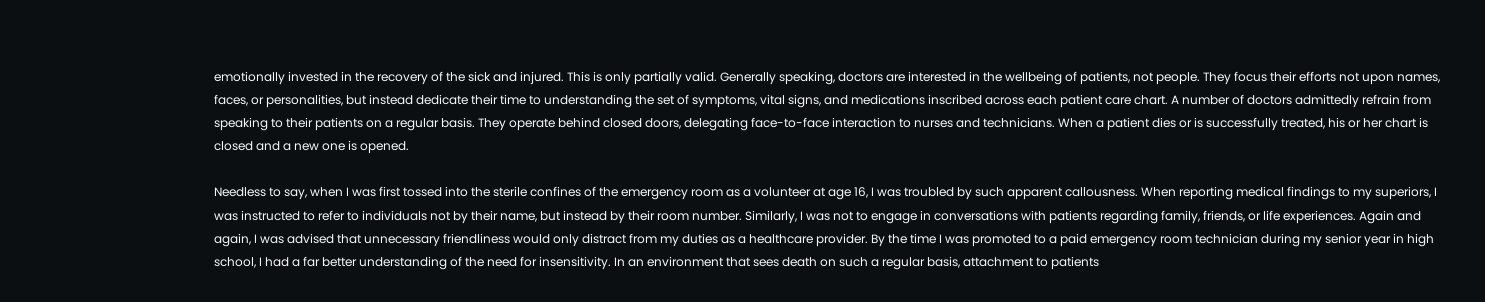emotionally invested in the recovery of the sick and injured. This is only partially valid. Generally speaking, doctors are interested in the wellbeing of patients, not people. They focus their efforts not upon names, faces, or personalities, but instead dedicate their time to understanding the set of symptoms, vital signs, and medications inscribed across each patient care chart. A number of doctors admittedly refrain from speaking to their patients on a regular basis. They operate behind closed doors, delegating face-to-face interaction to nurses and technicians. When a patient dies or is successfully treated, his or her chart is closed and a new one is opened.

Needless to say, when I was first tossed into the sterile confines of the emergency room as a volunteer at age 16, I was troubled by such apparent callousness. When reporting medical findings to my superiors, I was instructed to refer to individuals not by their name, but instead by their room number. Similarly, I was not to engage in conversations with patients regarding family, friends, or life experiences. Again and again, I was advised that unnecessary friendliness would only distract from my duties as a healthcare provider. By the time I was promoted to a paid emergency room technician during my senior year in high school, I had a far better understanding of the need for insensitivity. In an environment that sees death on such a regular basis, attachment to patients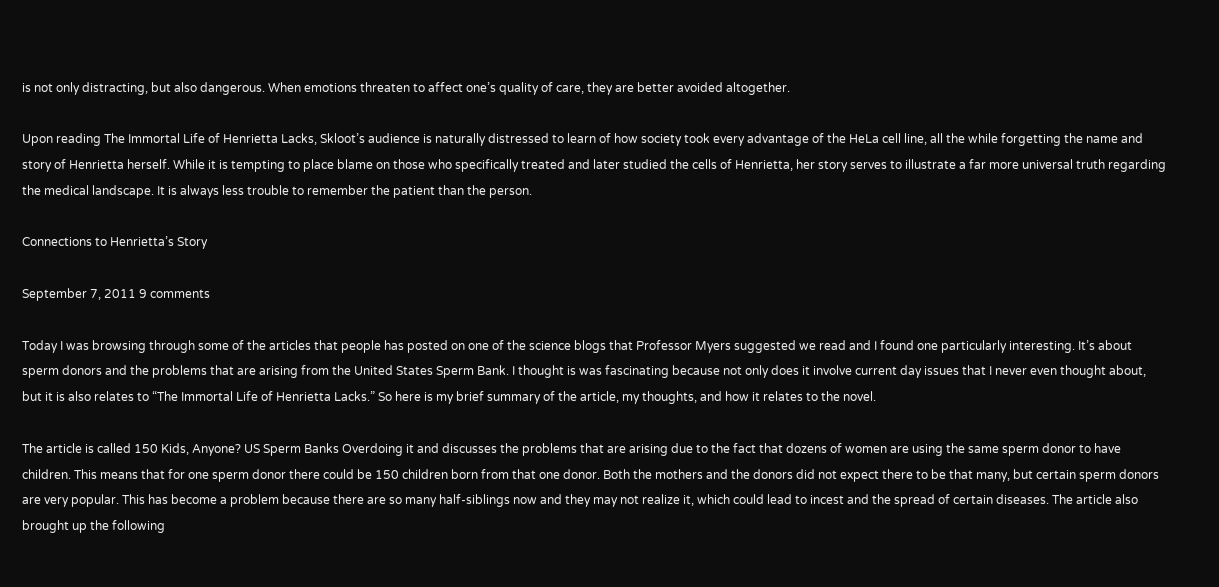is not only distracting, but also dangerous. When emotions threaten to affect one’s quality of care, they are better avoided altogether.

Upon reading The Immortal Life of Henrietta Lacks, Skloot’s audience is naturally distressed to learn of how society took every advantage of the HeLa cell line, all the while forgetting the name and story of Henrietta herself. While it is tempting to place blame on those who specifically treated and later studied the cells of Henrietta, her story serves to illustrate a far more universal truth regarding the medical landscape. It is always less trouble to remember the patient than the person.

Connections to Henrietta’s Story

September 7, 2011 9 comments

Today I was browsing through some of the articles that people has posted on one of the science blogs that Professor Myers suggested we read and I found one particularly interesting. It’s about sperm donors and the problems that are arising from the United States Sperm Bank. I thought is was fascinating because not only does it involve current day issues that I never even thought about, but it is also relates to “The Immortal Life of Henrietta Lacks.” So here is my brief summary of the article, my thoughts, and how it relates to the novel.

The article is called 150 Kids, Anyone? US Sperm Banks Overdoing it and discusses the problems that are arising due to the fact that dozens of women are using the same sperm donor to have children. This means that for one sperm donor there could be 150 children born from that one donor. Both the mothers and the donors did not expect there to be that many, but certain sperm donors are very popular. This has become a problem because there are so many half-siblings now and they may not realize it, which could lead to incest and the spread of certain diseases. The article also brought up the following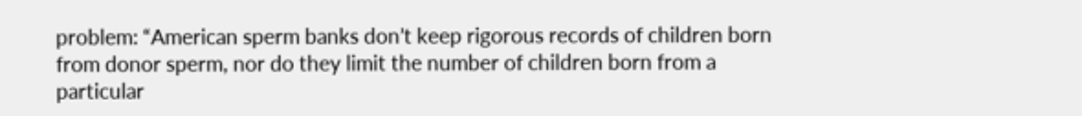problem: “American sperm banks don’t keep rigorous records of children born from donor sperm, nor do they limit the number of children born from a particular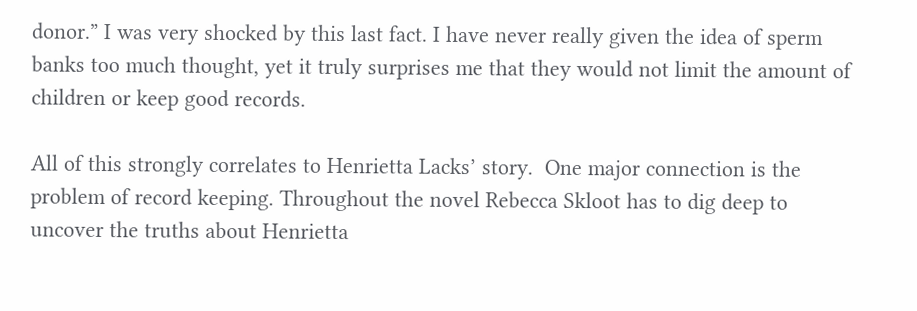donor.” I was very shocked by this last fact. I have never really given the idea of sperm banks too much thought, yet it truly surprises me that they would not limit the amount of children or keep good records.

All of this strongly correlates to Henrietta Lacks’ story.  One major connection is the problem of record keeping. Throughout the novel Rebecca Skloot has to dig deep to uncover the truths about Henrietta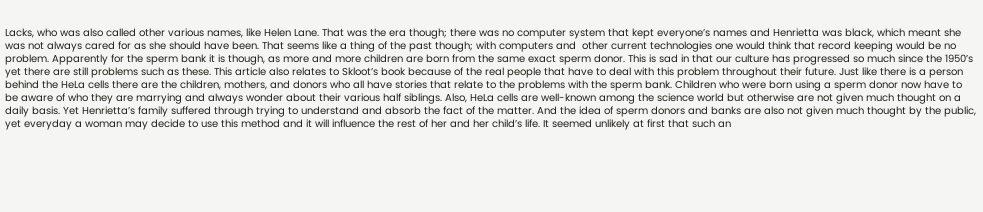Lacks, who was also called other various names, like Helen Lane. That was the era though; there was no computer system that kept everyone’s names and Henrietta was black, which meant she was not always cared for as she should have been. That seems like a thing of the past though; with computers and  other current technologies one would think that record keeping would be no problem. Apparently for the sperm bank it is though, as more and more children are born from the same exact sperm donor. This is sad in that our culture has progressed so much since the 1950’s yet there are still problems such as these. This article also relates to Skloot’s book because of the real people that have to deal with this problem throughout their future. Just like there is a person behind the HeLa cells there are the children, mothers, and donors who all have stories that relate to the problems with the sperm bank. Children who were born using a sperm donor now have to be aware of who they are marrying and always wonder about their various half siblings. Also, HeLa cells are well-known among the science world but otherwise are not given much thought on a daily basis. Yet Henrietta’s family suffered through trying to understand and absorb the fact of the matter. And the idea of sperm donors and banks are also not given much thought by the public, yet everyday a woman may decide to use this method and it will influence the rest of her and her child’s life. It seemed unlikely at first that such an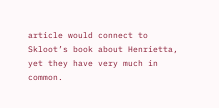article would connect to Skloot’s book about Henrietta, yet they have very much in common.